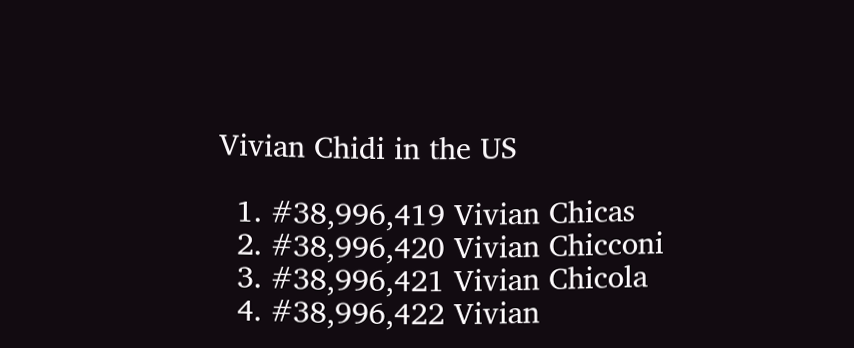Vivian Chidi in the US

  1. #38,996,419 Vivian Chicas
  2. #38,996,420 Vivian Chicconi
  3. #38,996,421 Vivian Chicola
  4. #38,996,422 Vivian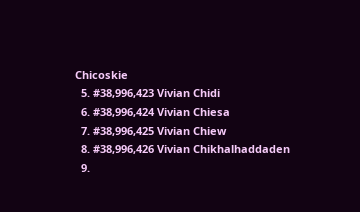Chicoskie
  5. #38,996,423 Vivian Chidi
  6. #38,996,424 Vivian Chiesa
  7. #38,996,425 Vivian Chiew
  8. #38,996,426 Vivian Chikhalhaddaden
  9.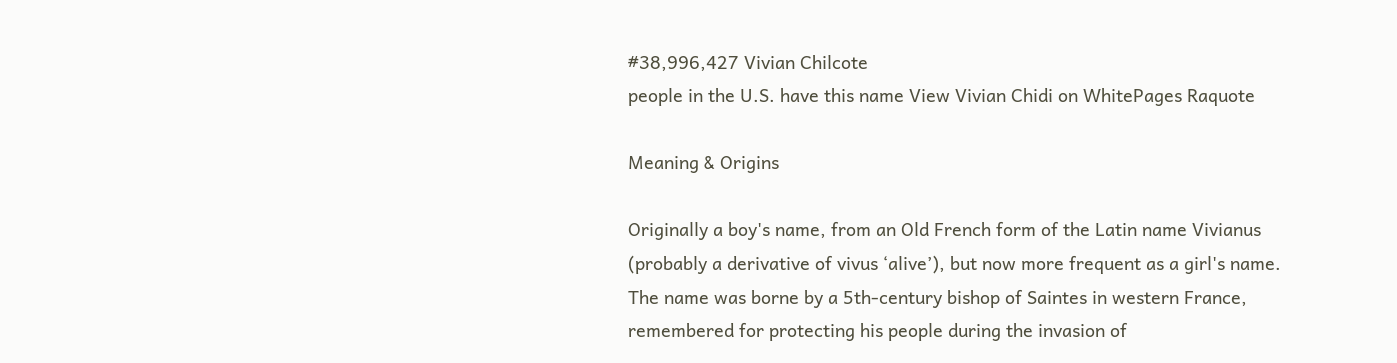#38,996,427 Vivian Chilcote
people in the U.S. have this name View Vivian Chidi on WhitePages Raquote

Meaning & Origins

Originally a boy's name, from an Old French form of the Latin name Vivianus (probably a derivative of vivus ‘alive’), but now more frequent as a girl's name. The name was borne by a 5th-century bishop of Saintes in western France, remembered for protecting his people during the invasion of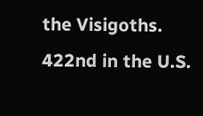the Visigoths.
422nd in the U.S.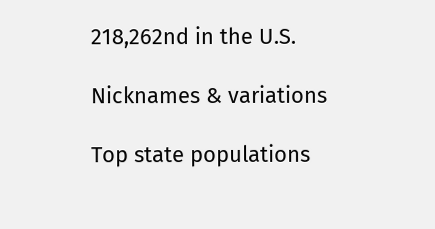218,262nd in the U.S.

Nicknames & variations

Top state populations